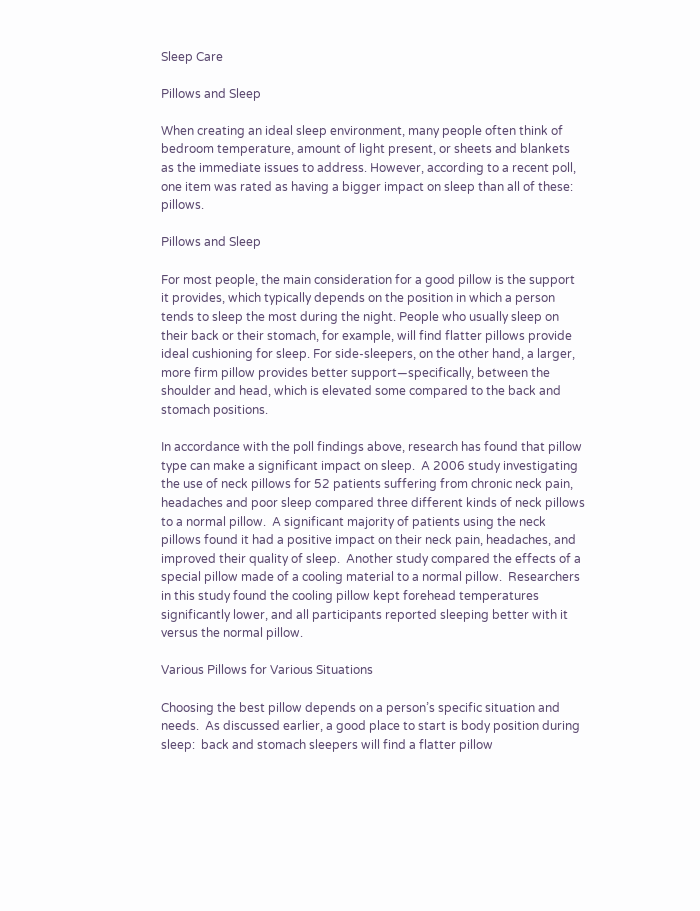Sleep Care

Pillows and Sleep

When creating an ideal sleep environment, many people often think of bedroom temperature, amount of light present, or sheets and blankets as the immediate issues to address. However, according to a recent poll, one item was rated as having a bigger impact on sleep than all of these: pillows.

Pillows and Sleep

For most people, the main consideration for a good pillow is the support it provides, which typically depends on the position in which a person tends to sleep the most during the night. People who usually sleep on their back or their stomach, for example, will find flatter pillows provide ideal cushioning for sleep. For side-sleepers, on the other hand, a larger, more firm pillow provides better support—specifically, between the shoulder and head, which is elevated some compared to the back and stomach positions.

In accordance with the poll findings above, research has found that pillow type can make a significant impact on sleep.  A 2006 study investigating the use of neck pillows for 52 patients suffering from chronic neck pain, headaches and poor sleep compared three different kinds of neck pillows to a normal pillow.  A significant majority of patients using the neck pillows found it had a positive impact on their neck pain, headaches, and improved their quality of sleep.  Another study compared the effects of a special pillow made of a cooling material to a normal pillow.  Researchers in this study found the cooling pillow kept forehead temperatures significantly lower, and all participants reported sleeping better with it versus the normal pillow.

Various Pillows for Various Situations

Choosing the best pillow depends on a person’s specific situation and needs.  As discussed earlier, a good place to start is body position during sleep:  back and stomach sleepers will find a flatter pillow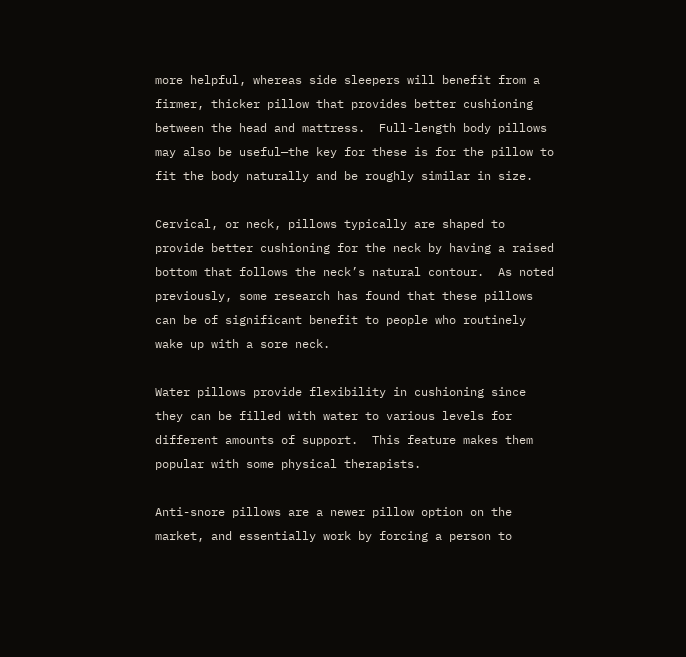more helpful, whereas side sleepers will benefit from a firmer, thicker pillow that provides better cushioning between the head and mattress.  Full-length body pillows may also be useful—the key for these is for the pillow to fit the body naturally and be roughly similar in size.

Cervical, or neck, pillows typically are shaped to provide better cushioning for the neck by having a raised bottom that follows the neck’s natural contour.  As noted previously, some research has found that these pillows can be of significant benefit to people who routinely wake up with a sore neck.

Water pillows provide flexibility in cushioning since they can be filled with water to various levels for different amounts of support.  This feature makes them popular with some physical therapists.

Anti-snore pillows are a newer pillow option on the market, and essentially work by forcing a person to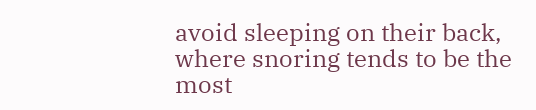avoid sleeping on their back, where snoring tends to be the most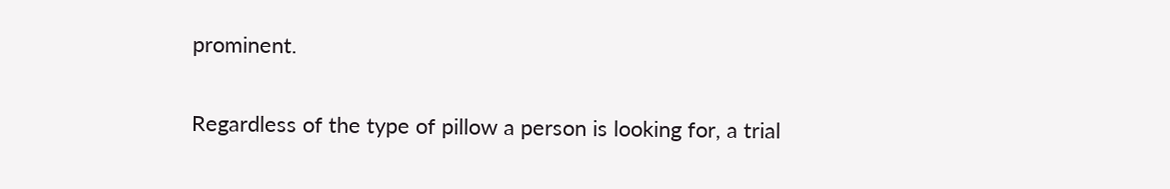prominent.

Regardless of the type of pillow a person is looking for, a trial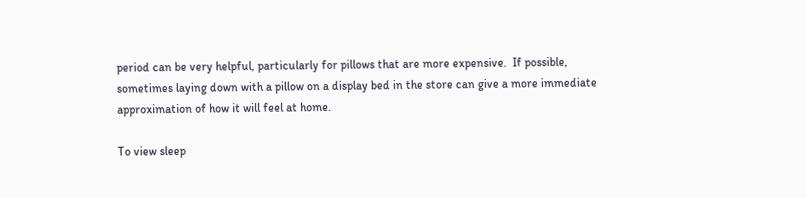period can be very helpful, particularly for pillows that are more expensive.  If possible, sometimes laying down with a pillow on a display bed in the store can give a more immediate approximation of how it will feel at home.

To view sleep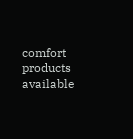comfort products available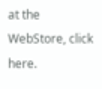at the WebStore, click here.